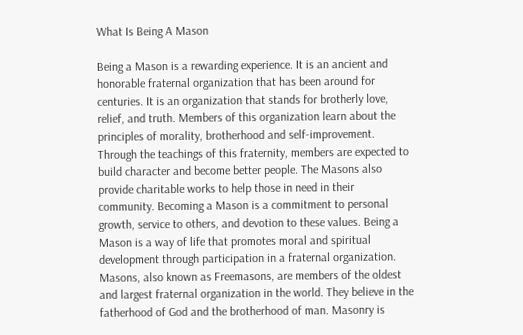What Is Being A Mason

Being a Mason is a rewarding experience. It is an ancient and honorable fraternal organization that has been around for centuries. It is an organization that stands for brotherly love, relief, and truth. Members of this organization learn about the principles of morality, brotherhood and self-improvement. Through the teachings of this fraternity, members are expected to build character and become better people. The Masons also provide charitable works to help those in need in their community. Becoming a Mason is a commitment to personal growth, service to others, and devotion to these values. Being a Mason is a way of life that promotes moral and spiritual development through participation in a fraternal organization. Masons, also known as Freemasons, are members of the oldest and largest fraternal organization in the world. They believe in the fatherhood of God and the brotherhood of man. Masonry is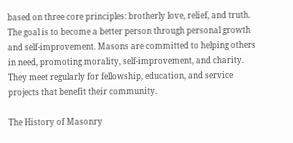based on three core principles: brotherly love, relief, and truth. The goal is to become a better person through personal growth and self-improvement. Masons are committed to helping others in need, promoting morality, self-improvement, and charity. They meet regularly for fellowship, education, and service projects that benefit their community.

The History of Masonry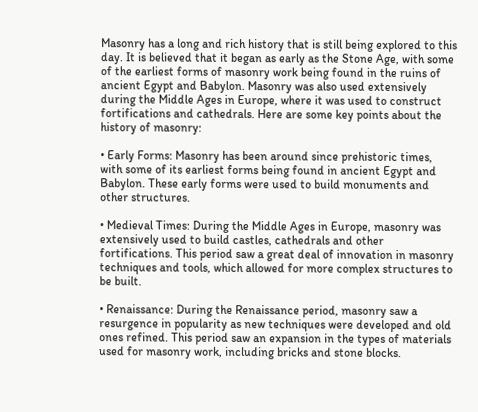Masonry has a long and rich history that is still being explored to this day. It is believed that it began as early as the Stone Age, with some of the earliest forms of masonry work being found in the ruins of ancient Egypt and Babylon. Masonry was also used extensively during the Middle Ages in Europe, where it was used to construct fortifications and cathedrals. Here are some key points about the history of masonry:

• Early Forms: Masonry has been around since prehistoric times, with some of its earliest forms being found in ancient Egypt and Babylon. These early forms were used to build monuments and other structures.

• Medieval Times: During the Middle Ages in Europe, masonry was extensively used to build castles, cathedrals and other fortifications. This period saw a great deal of innovation in masonry techniques and tools, which allowed for more complex structures to be built.

• Renaissance: During the Renaissance period, masonry saw a resurgence in popularity as new techniques were developed and old ones refined. This period saw an expansion in the types of materials used for masonry work, including bricks and stone blocks.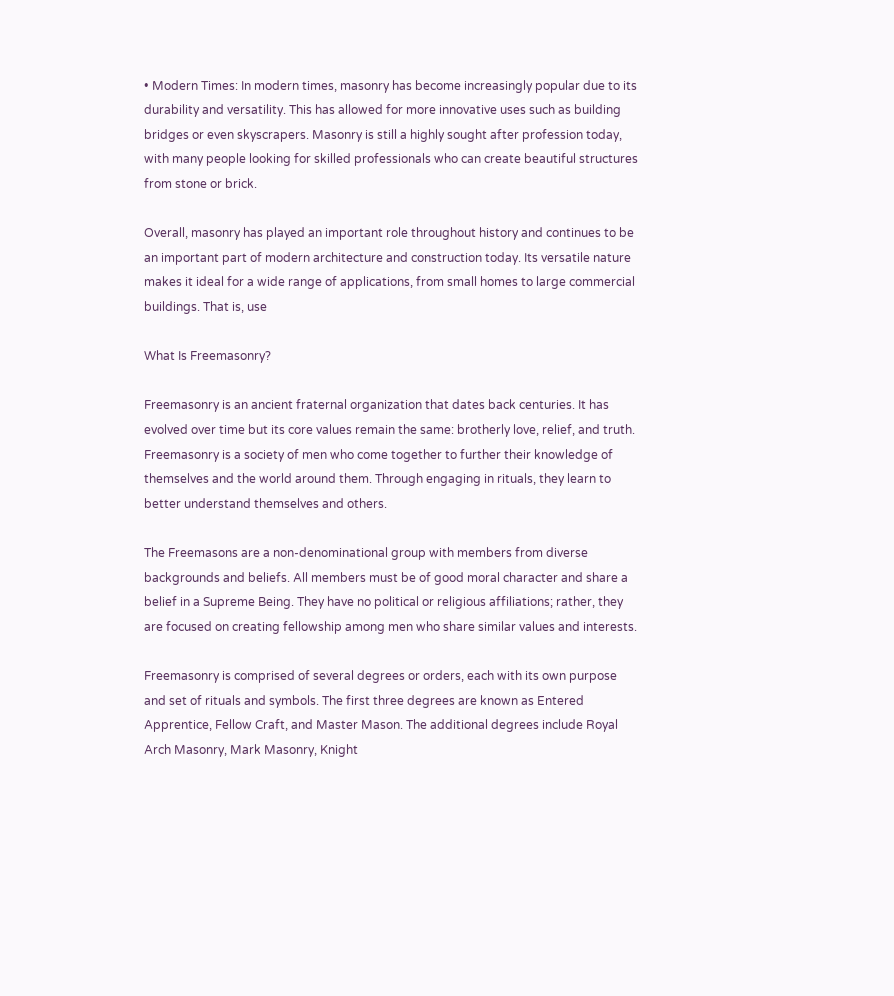• Modern Times: In modern times, masonry has become increasingly popular due to its durability and versatility. This has allowed for more innovative uses such as building bridges or even skyscrapers. Masonry is still a highly sought after profession today, with many people looking for skilled professionals who can create beautiful structures from stone or brick.

Overall, masonry has played an important role throughout history and continues to be an important part of modern architecture and construction today. Its versatile nature makes it ideal for a wide range of applications, from small homes to large commercial buildings. That is, use

What Is Freemasonry?

Freemasonry is an ancient fraternal organization that dates back centuries. It has evolved over time but its core values remain the same: brotherly love, relief, and truth. Freemasonry is a society of men who come together to further their knowledge of themselves and the world around them. Through engaging in rituals, they learn to better understand themselves and others.

The Freemasons are a non-denominational group with members from diverse backgrounds and beliefs. All members must be of good moral character and share a belief in a Supreme Being. They have no political or religious affiliations; rather, they are focused on creating fellowship among men who share similar values and interests.

Freemasonry is comprised of several degrees or orders, each with its own purpose and set of rituals and symbols. The first three degrees are known as Entered Apprentice, Fellow Craft, and Master Mason. The additional degrees include Royal Arch Masonry, Mark Masonry, Knight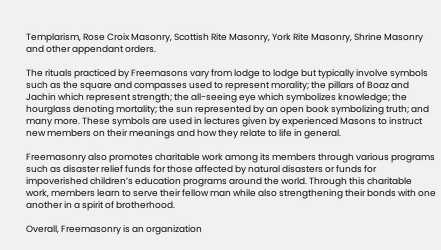Templarism, Rose Croix Masonry, Scottish Rite Masonry, York Rite Masonry, Shrine Masonry and other appendant orders.

The rituals practiced by Freemasons vary from lodge to lodge but typically involve symbols such as the square and compasses used to represent morality; the pillars of Boaz and Jachin which represent strength; the all-seeing eye which symbolizes knowledge; the hourglass denoting mortality; the sun represented by an open book symbolizing truth; and many more. These symbols are used in lectures given by experienced Masons to instruct new members on their meanings and how they relate to life in general.

Freemasonry also promotes charitable work among its members through various programs such as disaster relief funds for those affected by natural disasters or funds for impoverished children’s education programs around the world. Through this charitable work, members learn to serve their fellow man while also strengthening their bonds with one another in a spirit of brotherhood.

Overall, Freemasonry is an organization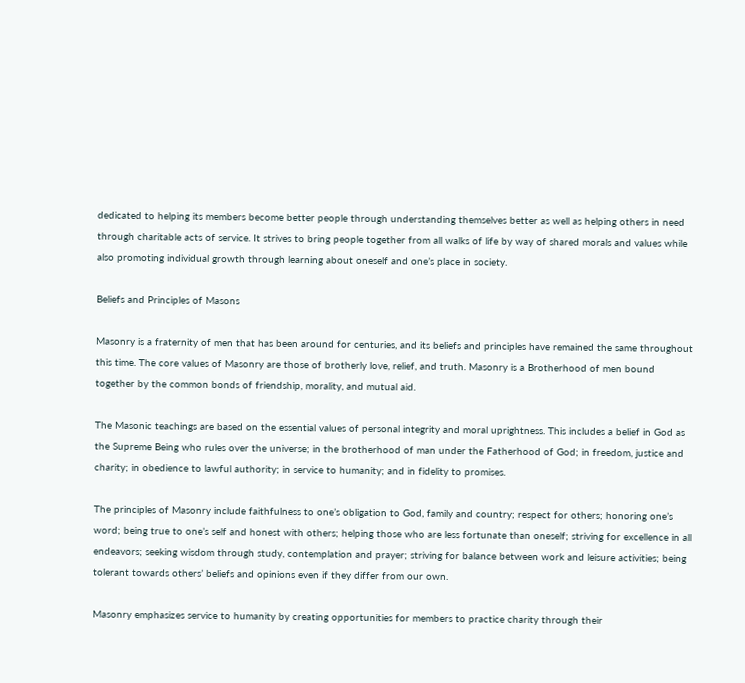dedicated to helping its members become better people through understanding themselves better as well as helping others in need through charitable acts of service. It strives to bring people together from all walks of life by way of shared morals and values while also promoting individual growth through learning about oneself and one’s place in society.

Beliefs and Principles of Masons

Masonry is a fraternity of men that has been around for centuries, and its beliefs and principles have remained the same throughout this time. The core values of Masonry are those of brotherly love, relief, and truth. Masonry is a Brotherhood of men bound together by the common bonds of friendship, morality, and mutual aid.

The Masonic teachings are based on the essential values of personal integrity and moral uprightness. This includes a belief in God as the Supreme Being who rules over the universe; in the brotherhood of man under the Fatherhood of God; in freedom, justice and charity; in obedience to lawful authority; in service to humanity; and in fidelity to promises.

The principles of Masonry include faithfulness to one’s obligation to God, family and country; respect for others; honoring one’s word; being true to one’s self and honest with others; helping those who are less fortunate than oneself; striving for excellence in all endeavors; seeking wisdom through study, contemplation and prayer; striving for balance between work and leisure activities; being tolerant towards others’ beliefs and opinions even if they differ from our own.

Masonry emphasizes service to humanity by creating opportunities for members to practice charity through their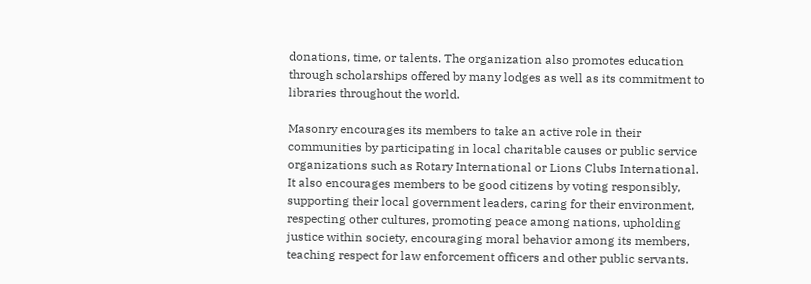donations, time, or talents. The organization also promotes education through scholarships offered by many lodges as well as its commitment to libraries throughout the world.

Masonry encourages its members to take an active role in their communities by participating in local charitable causes or public service organizations such as Rotary International or Lions Clubs International. It also encourages members to be good citizens by voting responsibly, supporting their local government leaders, caring for their environment, respecting other cultures, promoting peace among nations, upholding justice within society, encouraging moral behavior among its members, teaching respect for law enforcement officers and other public servants.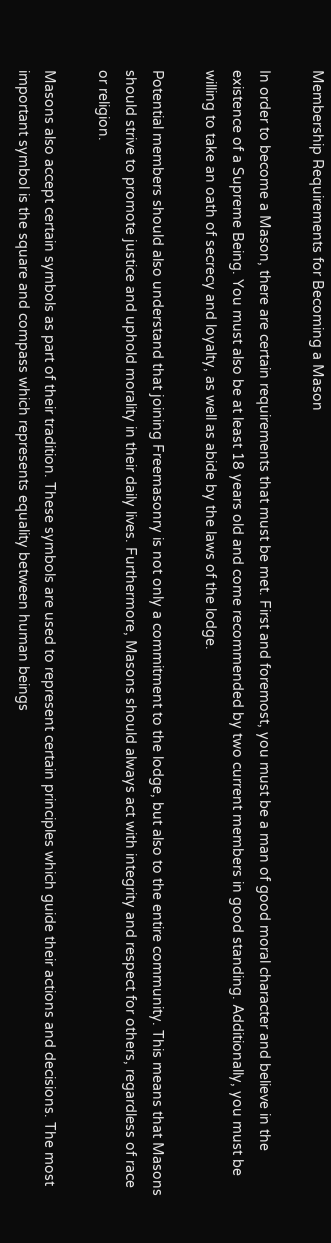Membership Requirements for Becoming a Mason

In order to become a Mason, there are certain requirements that must be met. First and foremost, you must be a man of good moral character and believe in the existence of a Supreme Being. You must also be at least 18 years old and come recommended by two current members in good standing. Additionally, you must be willing to take an oath of secrecy and loyalty, as well as abide by the laws of the lodge.

Potential members should also understand that joining Freemasonry is not only a commitment to the lodge, but also to the entire community. This means that Masons should strive to promote justice and uphold morality in their daily lives. Furthermore, Masons should always act with integrity and respect for others, regardless of race or religion.

Masons also accept certain symbols as part of their tradition. These symbols are used to represent certain principles which guide their actions and decisions. The most important symbol is the square and compass which represents equality between human beings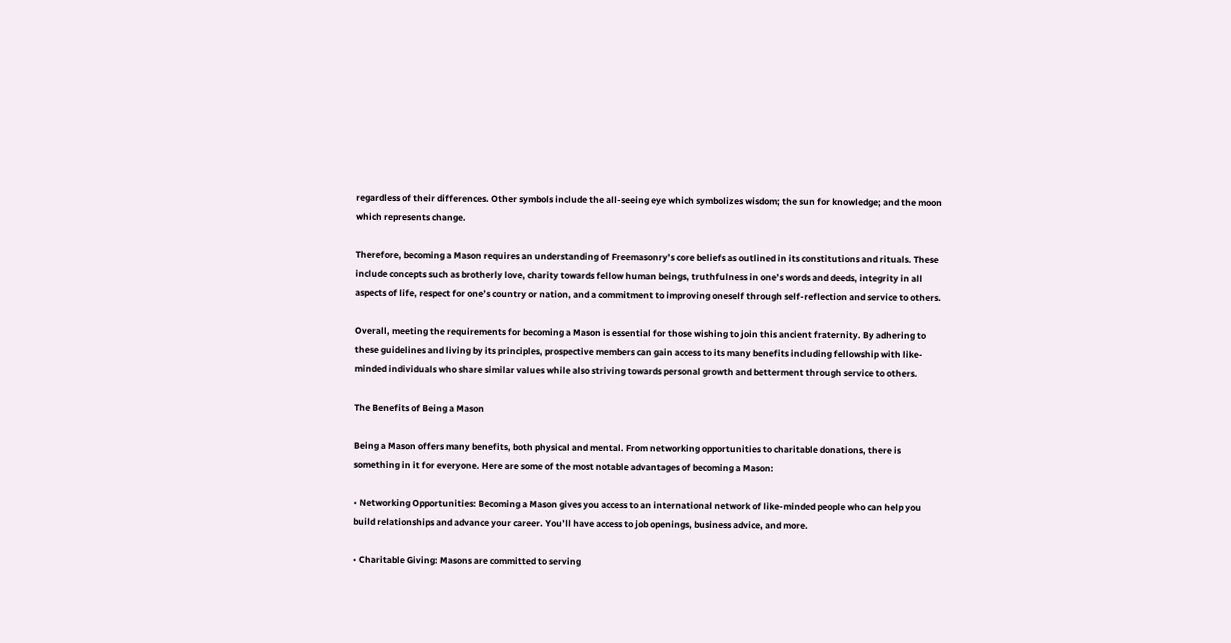regardless of their differences. Other symbols include the all-seeing eye which symbolizes wisdom; the sun for knowledge; and the moon which represents change.

Therefore, becoming a Mason requires an understanding of Freemasonry’s core beliefs as outlined in its constitutions and rituals. These include concepts such as brotherly love, charity towards fellow human beings, truthfulness in one’s words and deeds, integrity in all aspects of life, respect for one’s country or nation, and a commitment to improving oneself through self-reflection and service to others.

Overall, meeting the requirements for becoming a Mason is essential for those wishing to join this ancient fraternity. By adhering to these guidelines and living by its principles, prospective members can gain access to its many benefits including fellowship with like-minded individuals who share similar values while also striving towards personal growth and betterment through service to others.

The Benefits of Being a Mason

Being a Mason offers many benefits, both physical and mental. From networking opportunities to charitable donations, there is something in it for everyone. Here are some of the most notable advantages of becoming a Mason:

• Networking Opportunities: Becoming a Mason gives you access to an international network of like-minded people who can help you build relationships and advance your career. You’ll have access to job openings, business advice, and more.

• Charitable Giving: Masons are committed to serving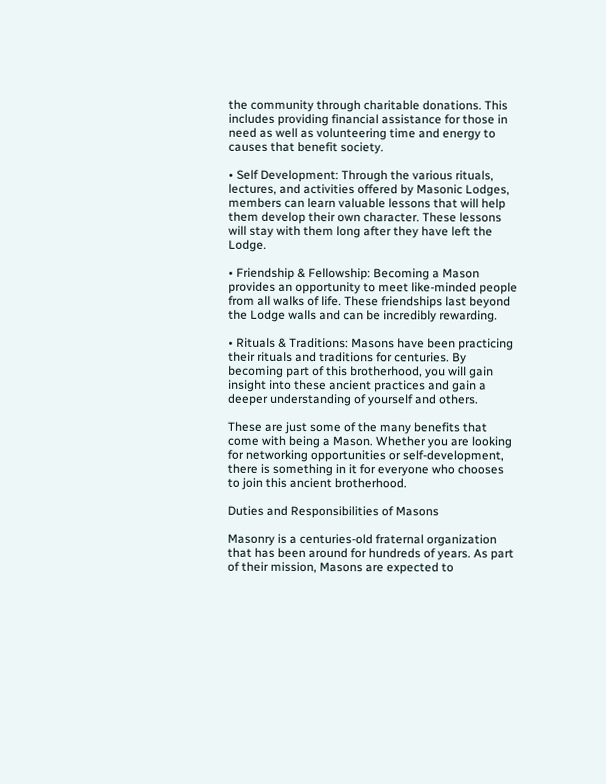the community through charitable donations. This includes providing financial assistance for those in need as well as volunteering time and energy to causes that benefit society.

• Self Development: Through the various rituals, lectures, and activities offered by Masonic Lodges, members can learn valuable lessons that will help them develop their own character. These lessons will stay with them long after they have left the Lodge.

• Friendship & Fellowship: Becoming a Mason provides an opportunity to meet like-minded people from all walks of life. These friendships last beyond the Lodge walls and can be incredibly rewarding.

• Rituals & Traditions: Masons have been practicing their rituals and traditions for centuries. By becoming part of this brotherhood, you will gain insight into these ancient practices and gain a deeper understanding of yourself and others.

These are just some of the many benefits that come with being a Mason. Whether you are looking for networking opportunities or self-development, there is something in it for everyone who chooses to join this ancient brotherhood.

Duties and Responsibilities of Masons

Masonry is a centuries-old fraternal organization that has been around for hundreds of years. As part of their mission, Masons are expected to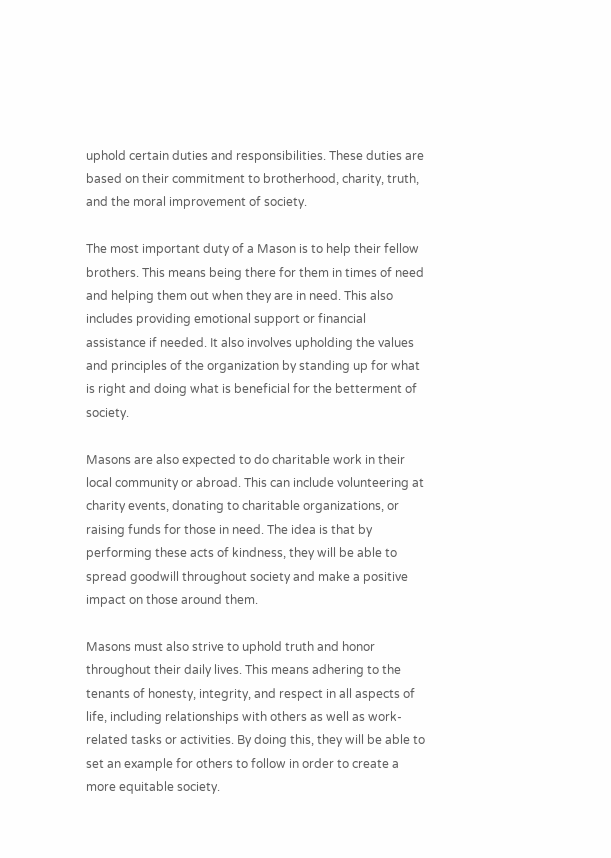uphold certain duties and responsibilities. These duties are based on their commitment to brotherhood, charity, truth, and the moral improvement of society.

The most important duty of a Mason is to help their fellow brothers. This means being there for them in times of need and helping them out when they are in need. This also includes providing emotional support or financial assistance if needed. It also involves upholding the values and principles of the organization by standing up for what is right and doing what is beneficial for the betterment of society.

Masons are also expected to do charitable work in their local community or abroad. This can include volunteering at charity events, donating to charitable organizations, or raising funds for those in need. The idea is that by performing these acts of kindness, they will be able to spread goodwill throughout society and make a positive impact on those around them.

Masons must also strive to uphold truth and honor throughout their daily lives. This means adhering to the tenants of honesty, integrity, and respect in all aspects of life, including relationships with others as well as work-related tasks or activities. By doing this, they will be able to set an example for others to follow in order to create a more equitable society.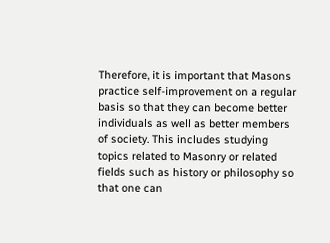Therefore, it is important that Masons practice self-improvement on a regular basis so that they can become better individuals as well as better members of society. This includes studying topics related to Masonry or related fields such as history or philosophy so that one can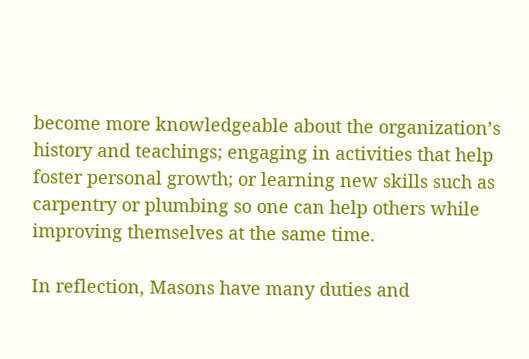become more knowledgeable about the organization’s history and teachings; engaging in activities that help foster personal growth; or learning new skills such as carpentry or plumbing so one can help others while improving themselves at the same time.

In reflection, Masons have many duties and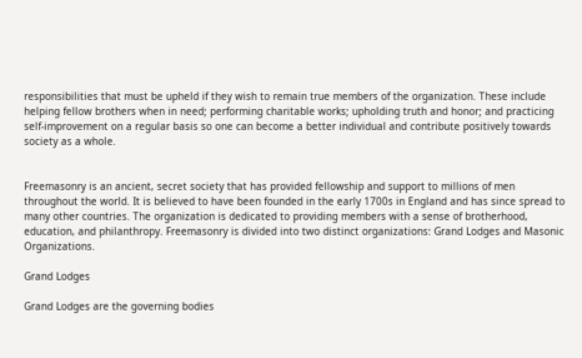responsibilities that must be upheld if they wish to remain true members of the organization. These include helping fellow brothers when in need; performing charitable works; upholding truth and honor; and practicing self-improvement on a regular basis so one can become a better individual and contribute positively towards society as a whole.


Freemasonry is an ancient, secret society that has provided fellowship and support to millions of men throughout the world. It is believed to have been founded in the early 1700s in England and has since spread to many other countries. The organization is dedicated to providing members with a sense of brotherhood, education, and philanthropy. Freemasonry is divided into two distinct organizations: Grand Lodges and Masonic Organizations.

Grand Lodges

Grand Lodges are the governing bodies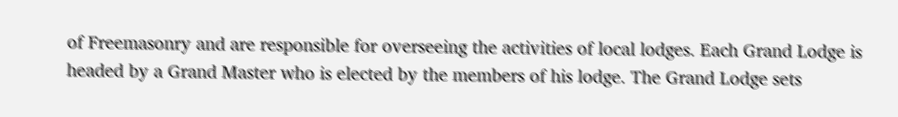of Freemasonry and are responsible for overseeing the activities of local lodges. Each Grand Lodge is headed by a Grand Master who is elected by the members of his lodge. The Grand Lodge sets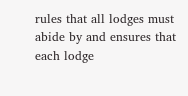rules that all lodges must abide by and ensures that each lodge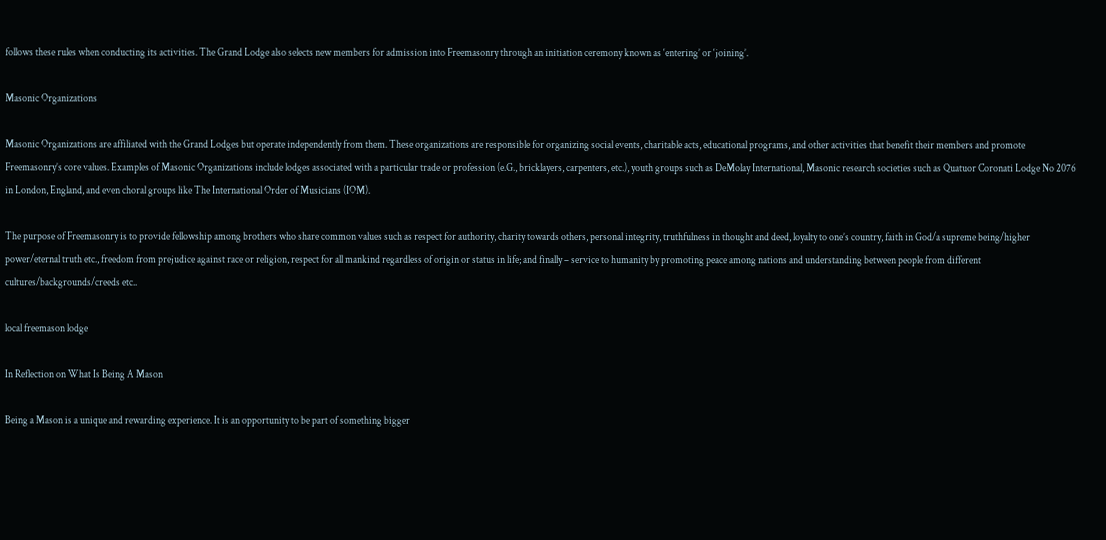follows these rules when conducting its activities. The Grand Lodge also selects new members for admission into Freemasonry through an initiation ceremony known as ‘entering’ or ‘joining’.

Masonic Organizations

Masonic Organizations are affiliated with the Grand Lodges but operate independently from them. These organizations are responsible for organizing social events, charitable acts, educational programs, and other activities that benefit their members and promote Freemasonry’s core values. Examples of Masonic Organizations include lodges associated with a particular trade or profession (e.G., bricklayers, carpenters, etc.), youth groups such as DeMolay International, Masonic research societies such as Quatuor Coronati Lodge No 2076 in London, England, and even choral groups like The International Order of Musicians (IOM).

The purpose of Freemasonry is to provide fellowship among brothers who share common values such as respect for authority, charity towards others, personal integrity, truthfulness in thought and deed, loyalty to one’s country, faith in God/a supreme being/higher power/eternal truth etc., freedom from prejudice against race or religion, respect for all mankind regardless of origin or status in life; and finally – service to humanity by promoting peace among nations and understanding between people from different cultures/backgrounds/creeds etc..

local freemason lodge

In Reflection on What Is Being A Mason

Being a Mason is a unique and rewarding experience. It is an opportunity to be part of something bigger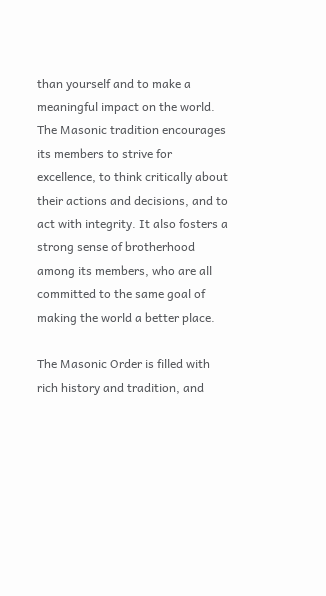than yourself and to make a meaningful impact on the world. The Masonic tradition encourages its members to strive for excellence, to think critically about their actions and decisions, and to act with integrity. It also fosters a strong sense of brotherhood among its members, who are all committed to the same goal of making the world a better place.

The Masonic Order is filled with rich history and tradition, and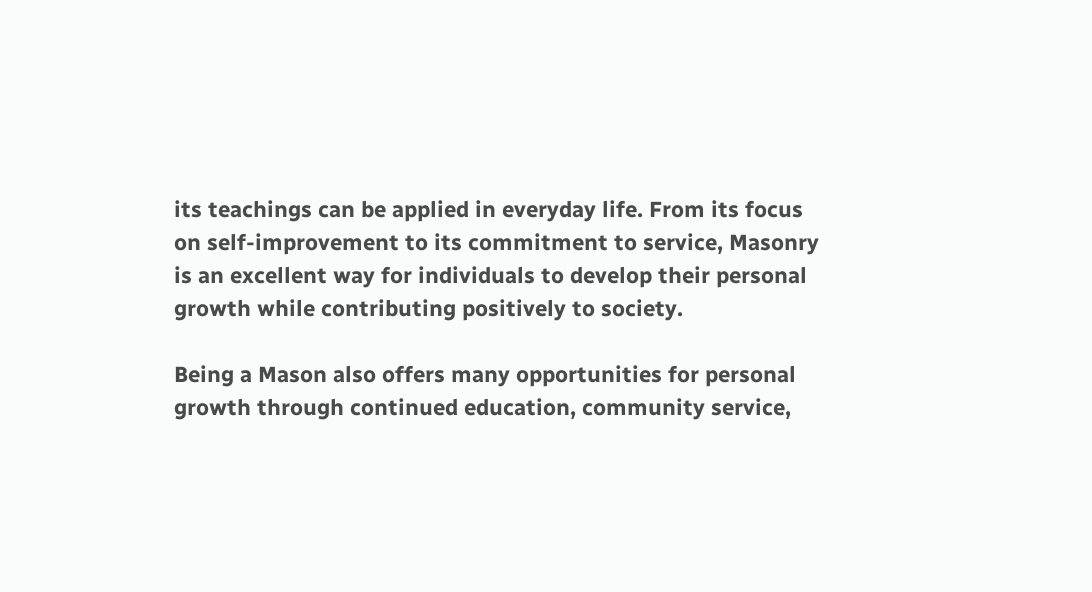its teachings can be applied in everyday life. From its focus on self-improvement to its commitment to service, Masonry is an excellent way for individuals to develop their personal growth while contributing positively to society.

Being a Mason also offers many opportunities for personal growth through continued education, community service,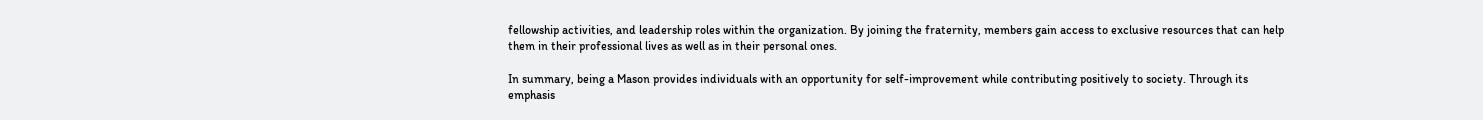fellowship activities, and leadership roles within the organization. By joining the fraternity, members gain access to exclusive resources that can help them in their professional lives as well as in their personal ones.

In summary, being a Mason provides individuals with an opportunity for self-improvement while contributing positively to society. Through its emphasis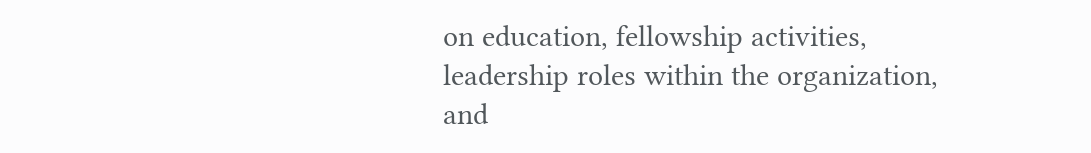on education, fellowship activities, leadership roles within the organization, and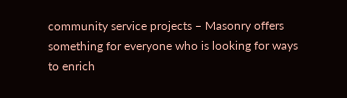community service projects – Masonry offers something for everyone who is looking for ways to enrich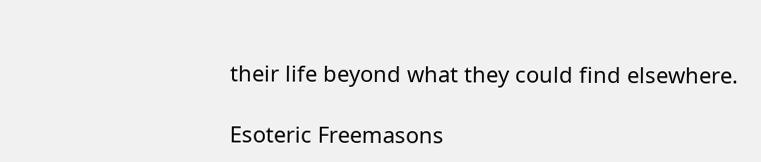their life beyond what they could find elsewhere.

Esoteric Freemasons